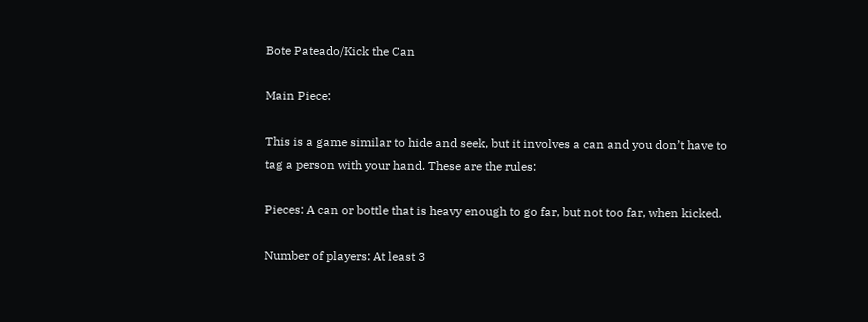Bote Pateado/Kick the Can

Main Piece:

This is a game similar to hide and seek, but it involves a can and you don’t have to tag a person with your hand. These are the rules:

Pieces: A can or bottle that is heavy enough to go far, but not too far, when kicked.

Number of players: At least 3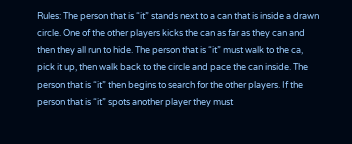Rules: The person that is “it” stands next to a can that is inside a drawn circle. One of the other players kicks the can as far as they can and then they all run to hide. The person that is “it” must walk to the ca, pick it up, then walk back to the circle and pace the can inside. The person that is “it” then begins to search for the other players. If the person that is “it” spots another player they must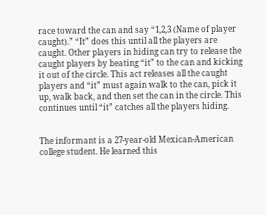race toward the can and say “1,2,3 (Name of player caught).” “It” does this until all the players are caught. Other players in hiding can try to release the caught players by beating “it” to the can and kicking it out of the circle. This act releases all the caught players and “it” must again walk to the can, pick it up, walk back, and then set the can in the circle. This continues until “it” catches all the players hiding.


The informant is a 27-year-old Mexican-American college student. He learned this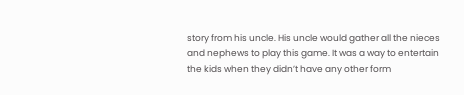story from his uncle. His uncle would gather all the nieces and nephews to play this game. It was a way to entertain the kids when they didn’t have any other form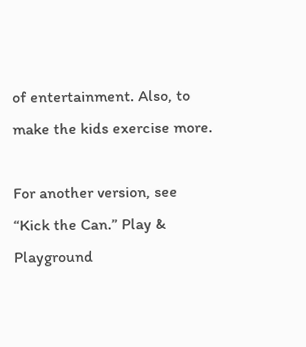of entertainment. Also, to make the kids exercise more.

For another version, see “Kick the Can.” Play & Playground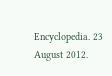Encyclopedia. 23 August 2012.